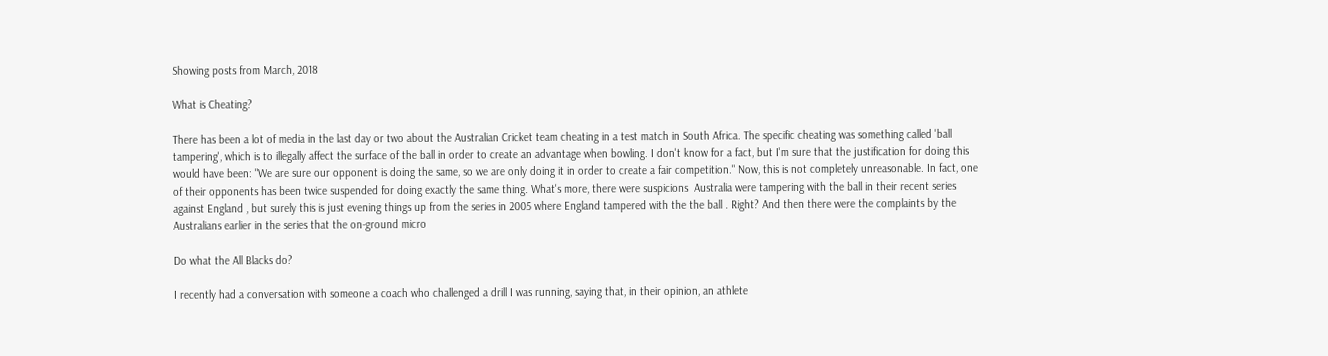Showing posts from March, 2018

What is Cheating?

There has been a lot of media in the last day or two about the Australian Cricket team cheating in a test match in South Africa. The specific cheating was something called 'ball tampering', which is to illegally affect the surface of the ball in order to create an advantage when bowling. I don't know for a fact, but I'm sure that the justification for doing this would have been: "We are sure our opponent is doing the same, so we are only doing it in order to create a fair competition." Now, this is not completely unreasonable. In fact, one of their opponents has been twice suspended for doing exactly the same thing. What's more, there were suspicions  Australia were tampering with the ball in their recent series against England , but surely this is just evening things up from the series in 2005 where England tampered with the the ball . Right? And then there were the complaints by the Australians earlier in the series that the on-ground micro

Do what the All Blacks do?

I recently had a conversation with someone a coach who challenged a drill I was running, saying that, in their opinion, an athlete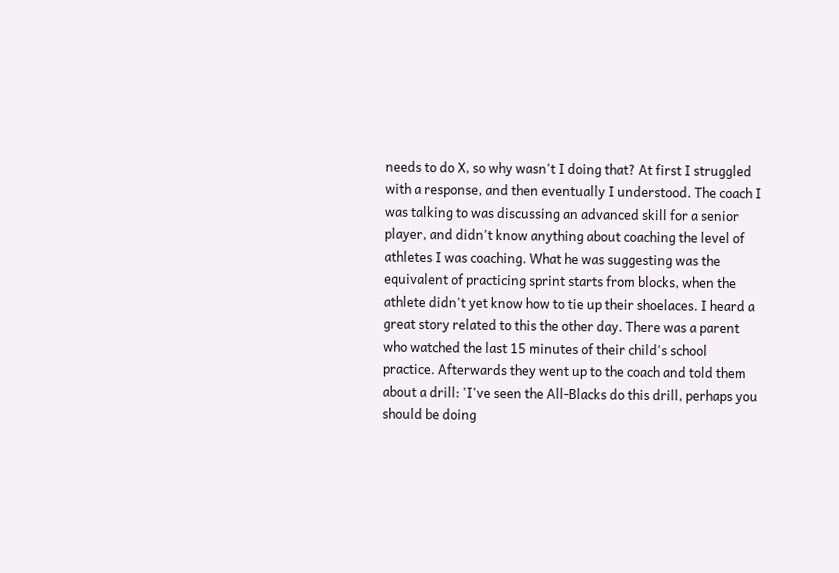needs to do X, so why wasn't I doing that? At first I struggled with a response, and then eventually I understood. The coach I was talking to was discussing an advanced skill for a senior player, and didn't know anything about coaching the level of athletes I was coaching. What he was suggesting was the equivalent of practicing sprint starts from blocks, when the athlete didn't yet know how to tie up their shoelaces. I heard a great story related to this the other day. There was a parent who watched the last 15 minutes of their child's school practice. Afterwards they went up to the coach and told them about a drill: 'I've seen the All-Blacks do this drill, perhaps you should be doing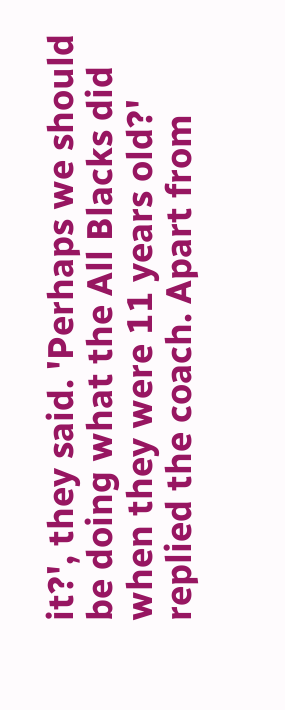it?', they said. 'Perhaps we should be doing what the All Blacks did when they were 11 years old?' replied the coach. Apart from